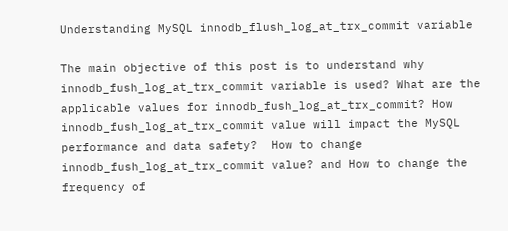Understanding MySQL innodb_flush_log_at_trx_commit variable

The main objective of this post is to understand why innodb_fush_log_at_trx_commit variable is used? What are the applicable values for innodb_fush_log_at_trx_commit? How innodb_fush_log_at_trx_commit value will impact the MySQL performance and data safety?  How to change innodb_fush_log_at_trx_commit value? and How to change the frequency of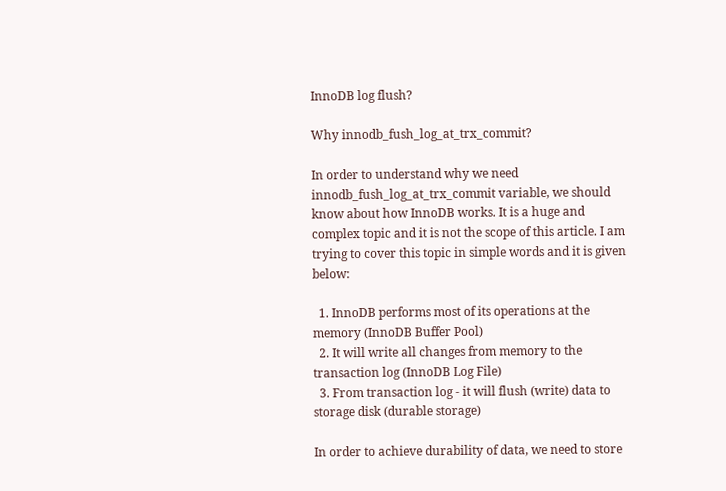InnoDB log flush?

Why innodb_fush_log_at_trx_commit?

In order to understand why we need innodb_fush_log_at_trx_commit variable, we should know about how InnoDB works. It is a huge and complex topic and it is not the scope of this article. I am trying to cover this topic in simple words and it is given below:

  1. InnoDB performs most of its operations at the memory (InnoDB Buffer Pool)
  2. It will write all changes from memory to the transaction log (InnoDB Log File)
  3. From transaction log - it will flush (write) data to storage disk (durable storage)

In order to achieve durability of data, we need to store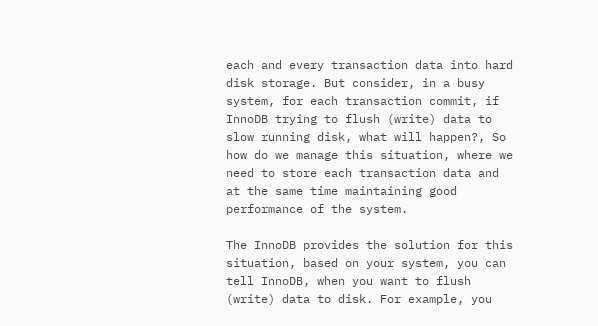each and every transaction data into hard disk storage. But consider, in a busy system, for each transaction commit, if InnoDB trying to flush (write) data to slow running disk, what will happen?, So how do we manage this situation, where we need to store each transaction data and at the same time maintaining good performance of the system.

The InnoDB provides the solution for this situation, based on your system, you can tell InnoDB, when you want to flush (write) data to disk. For example, you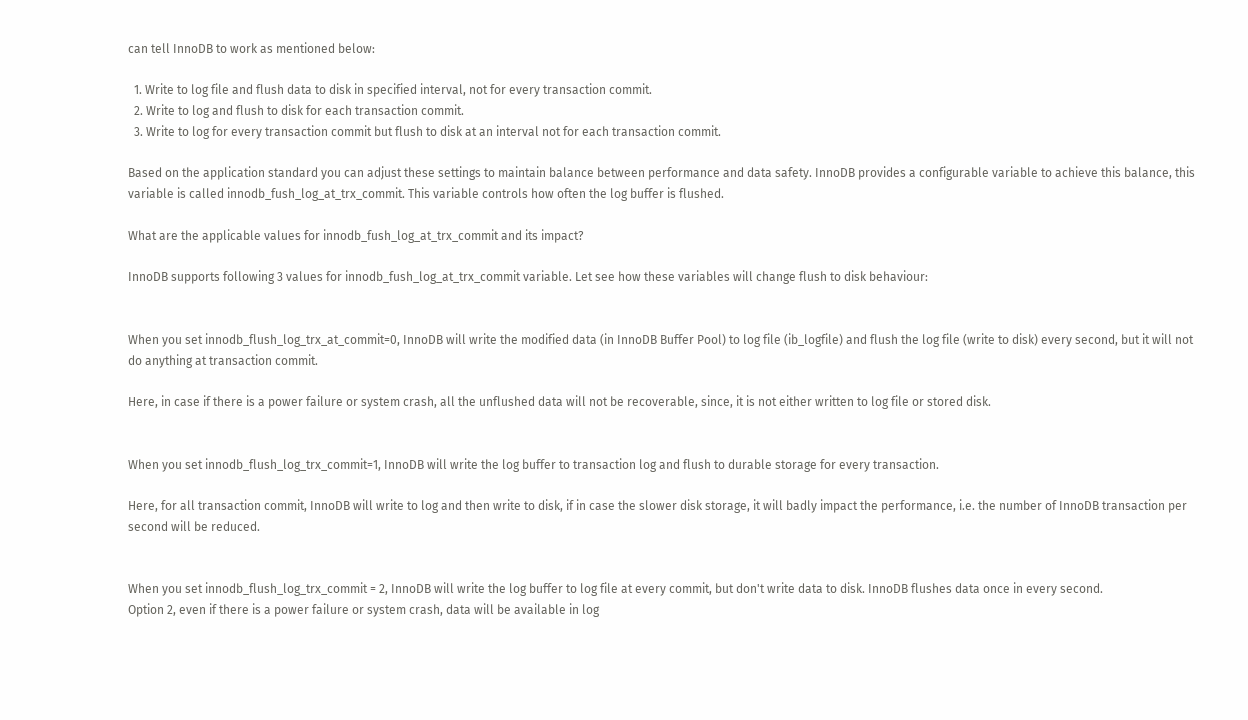can tell InnoDB to work as mentioned below:

  1. Write to log file and flush data to disk in specified interval, not for every transaction commit.
  2. Write to log and flush to disk for each transaction commit.
  3. Write to log for every transaction commit but flush to disk at an interval not for each transaction commit.

Based on the application standard you can adjust these settings to maintain balance between performance and data safety. InnoDB provides a configurable variable to achieve this balance, this variable is called innodb_fush_log_at_trx_commit. This variable controls how often the log buffer is flushed.

What are the applicable values for innodb_fush_log_at_trx_commit and its impact?

InnoDB supports following 3 values for innodb_fush_log_at_trx_commit variable. Let see how these variables will change flush to disk behaviour:


When you set innodb_flush_log_trx_at_commit=0, InnoDB will write the modified data (in InnoDB Buffer Pool) to log file (ib_logfile) and flush the log file (write to disk) every second, but it will not do anything at transaction commit.

Here, in case if there is a power failure or system crash, all the unflushed data will not be recoverable, since, it is not either written to log file or stored disk.


When you set innodb_flush_log_trx_commit=1, InnoDB will write the log buffer to transaction log and flush to durable storage for every transaction.

Here, for all transaction commit, InnoDB will write to log and then write to disk, if in case the slower disk storage, it will badly impact the performance, i.e. the number of InnoDB transaction per second will be reduced.


When you set innodb_flush_log_trx_commit = 2, InnoDB will write the log buffer to log file at every commit, but don't write data to disk. InnoDB flushes data once in every second.
Option 2, even if there is a power failure or system crash, data will be available in log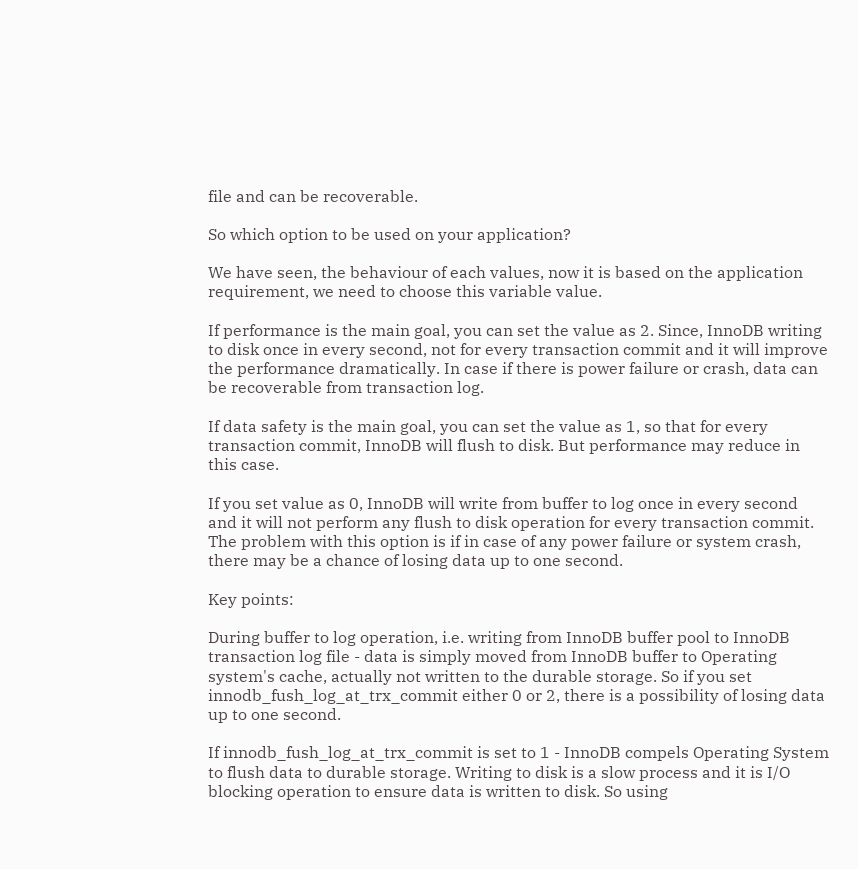file and can be recoverable.

So which option to be used on your application?

We have seen, the behaviour of each values, now it is based on the application requirement, we need to choose this variable value.

If performance is the main goal, you can set the value as 2. Since, InnoDB writing to disk once in every second, not for every transaction commit and it will improve the performance dramatically. In case if there is power failure or crash, data can be recoverable from transaction log.

If data safety is the main goal, you can set the value as 1, so that for every transaction commit, InnoDB will flush to disk. But performance may reduce in this case.

If you set value as 0, InnoDB will write from buffer to log once in every second and it will not perform any flush to disk operation for every transaction commit. The problem with this option is if in case of any power failure or system crash, there may be a chance of losing data up to one second.

Key points:

During buffer to log operation, i.e. writing from InnoDB buffer pool to InnoDB transaction log file - data is simply moved from InnoDB buffer to Operating system's cache, actually not written to the durable storage. So if you set innodb_fush_log_at_trx_commit either 0 or 2, there is a possibility of losing data up to one second.

If innodb_fush_log_at_trx_commit is set to 1 - InnoDB compels Operating System to flush data to durable storage. Writing to disk is a slow process and it is I/O blocking operation to ensure data is written to disk. So using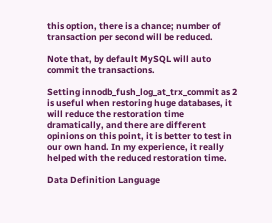this option, there is a chance; number of transaction per second will be reduced.

Note that, by default MySQL will auto commit the transactions.

Setting innodb_fush_log_at_trx_commit as 2 is useful when restoring huge databases, it will reduce the restoration time dramatically, and there are different opinions on this point, it is better to test in our own hand. In my experience, it really helped with the reduced restoration time.

Data Definition Language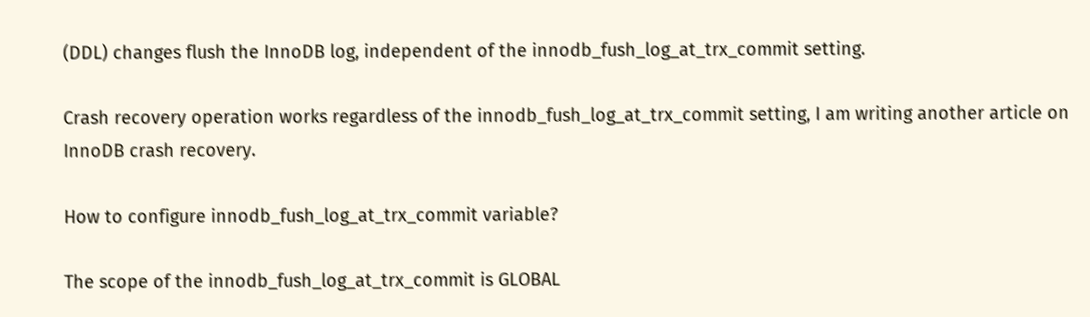(DDL) changes flush the InnoDB log, independent of the innodb_fush_log_at_trx_commit setting.

Crash recovery operation works regardless of the innodb_fush_log_at_trx_commit setting, I am writing another article on InnoDB crash recovery.

How to configure innodb_fush_log_at_trx_commit variable?

The scope of the innodb_fush_log_at_trx_commit is GLOBAL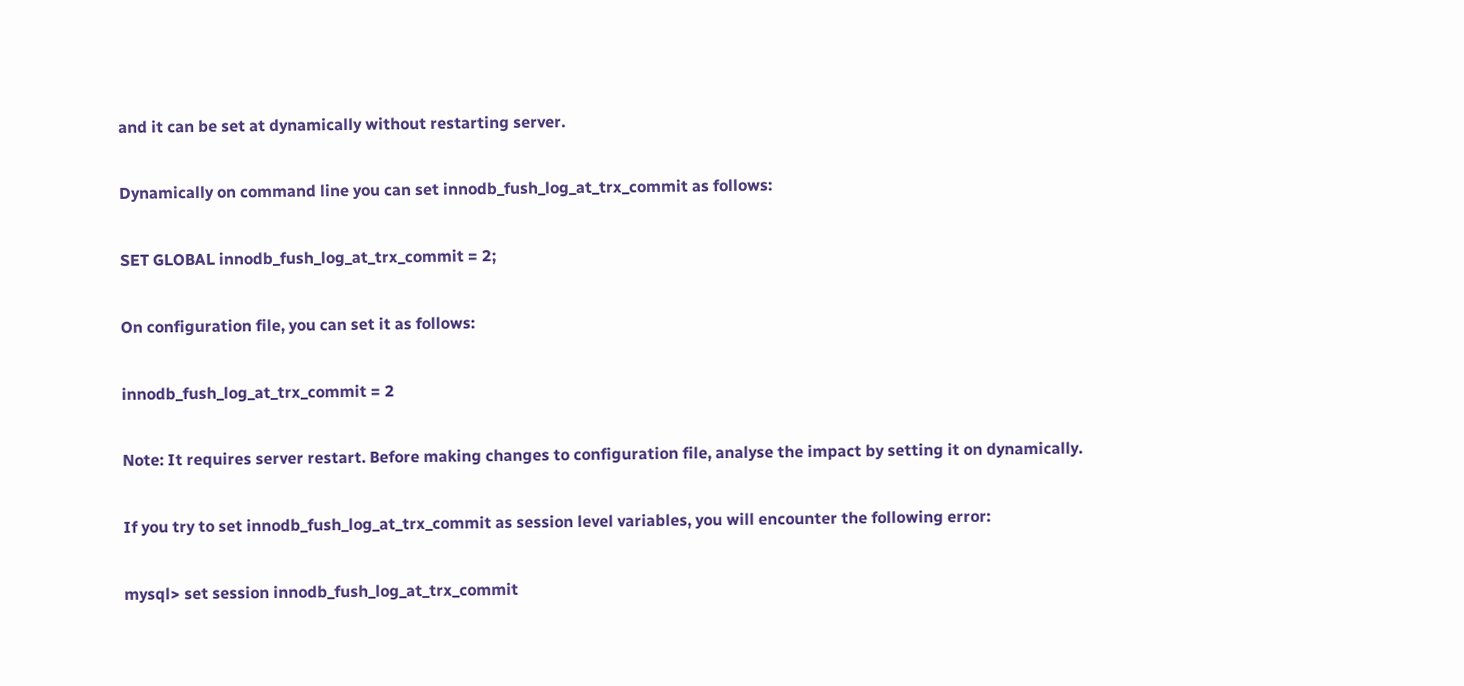and it can be set at dynamically without restarting server.

Dynamically on command line you can set innodb_fush_log_at_trx_commit as follows:

SET GLOBAL innodb_fush_log_at_trx_commit = 2;

On configuration file, you can set it as follows:

innodb_fush_log_at_trx_commit = 2

Note: It requires server restart. Before making changes to configuration file, analyse the impact by setting it on dynamically.

If you try to set innodb_fush_log_at_trx_commit as session level variables, you will encounter the following error:

mysql> set session innodb_fush_log_at_trx_commit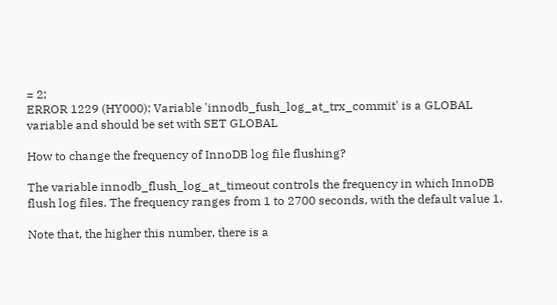= 2;
ERROR 1229 (HY000): Variable 'innodb_fush_log_at_trx_commit' is a GLOBAL variable and should be set with SET GLOBAL

How to change the frequency of InnoDB log file flushing?

The variable innodb_flush_log_at_timeout controls the frequency in which InnoDB flush log files. The frequency ranges from 1 to 2700 seconds, with the default value 1.

Note that, the higher this number, there is a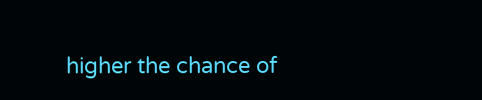higher the chance of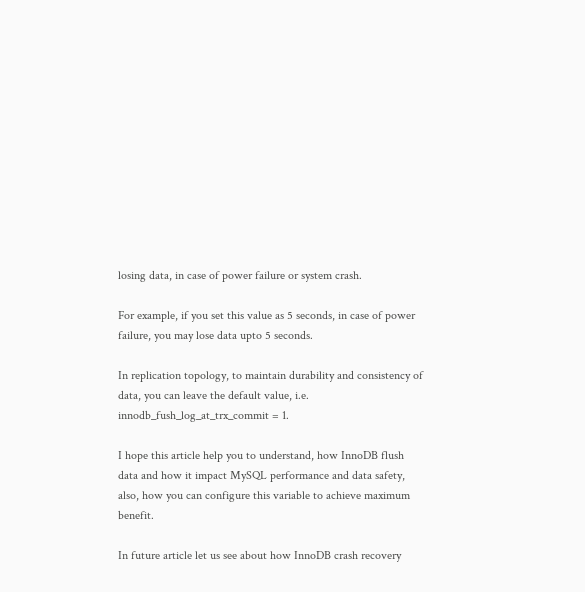losing data, in case of power failure or system crash.

For example, if you set this value as 5 seconds, in case of power failure, you may lose data upto 5 seconds.

In replication topology, to maintain durability and consistency of data, you can leave the default value, i.e. innodb_fush_log_at_trx_commit = 1.

I hope this article help you to understand, how InnoDB flush data and how it impact MySQL performance and data safety, also, how you can configure this variable to achieve maximum benefit.

In future article let us see about how InnoDB crash recovery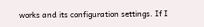works and its configuration settings. If I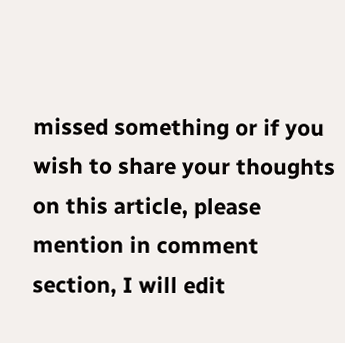missed something or if you wish to share your thoughts on this article, please mention in comment section, I will edit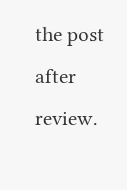the post after review.